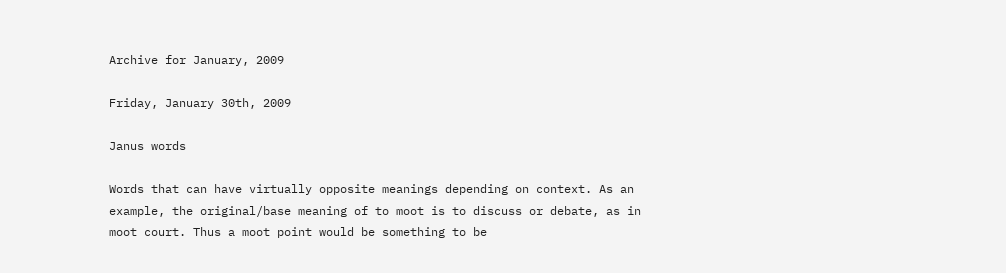Archive for January, 2009

Friday, January 30th, 2009

Janus words

Words that can have virtually opposite meanings depending on context. As an example, the original/base meaning of to moot is to discuss or debate, as in moot court. Thus a moot point would be something to be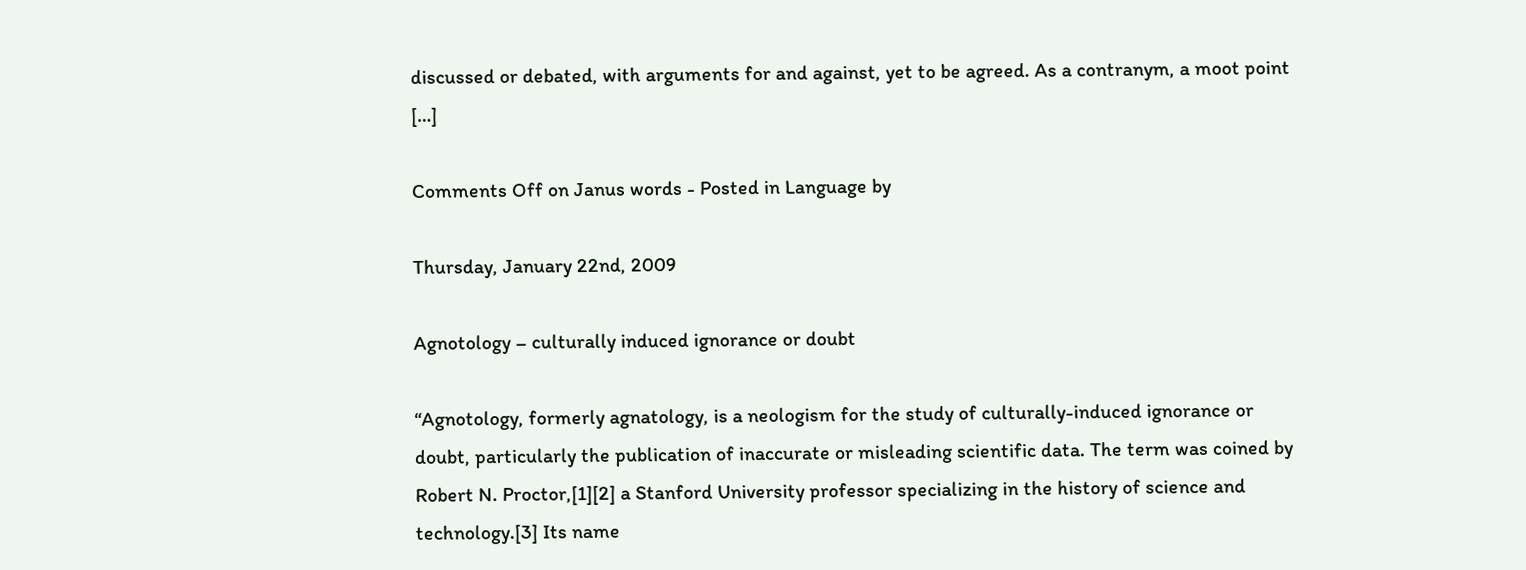discussed or debated, with arguments for and against, yet to be agreed. As a contranym, a moot point […]

Comments Off on Janus words - Posted in Language by

Thursday, January 22nd, 2009

Agnotology – culturally induced ignorance or doubt

“Agnotology, formerly agnatology, is a neologism for the study of culturally-induced ignorance or doubt, particularly the publication of inaccurate or misleading scientific data. The term was coined by Robert N. Proctor,[1][2] a Stanford University professor specializing in the history of science and technology.[3] Its name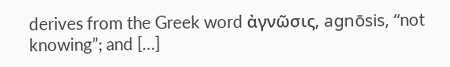derives from the Greek word ἀγνῶσις, agnōsis, “not knowing”; and […]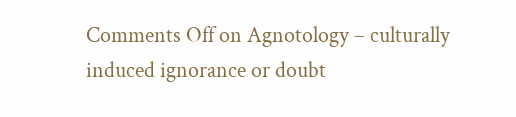Comments Off on Agnotology – culturally induced ignorance or doubt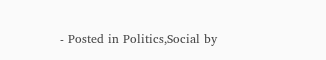- Posted in Politics,Social by